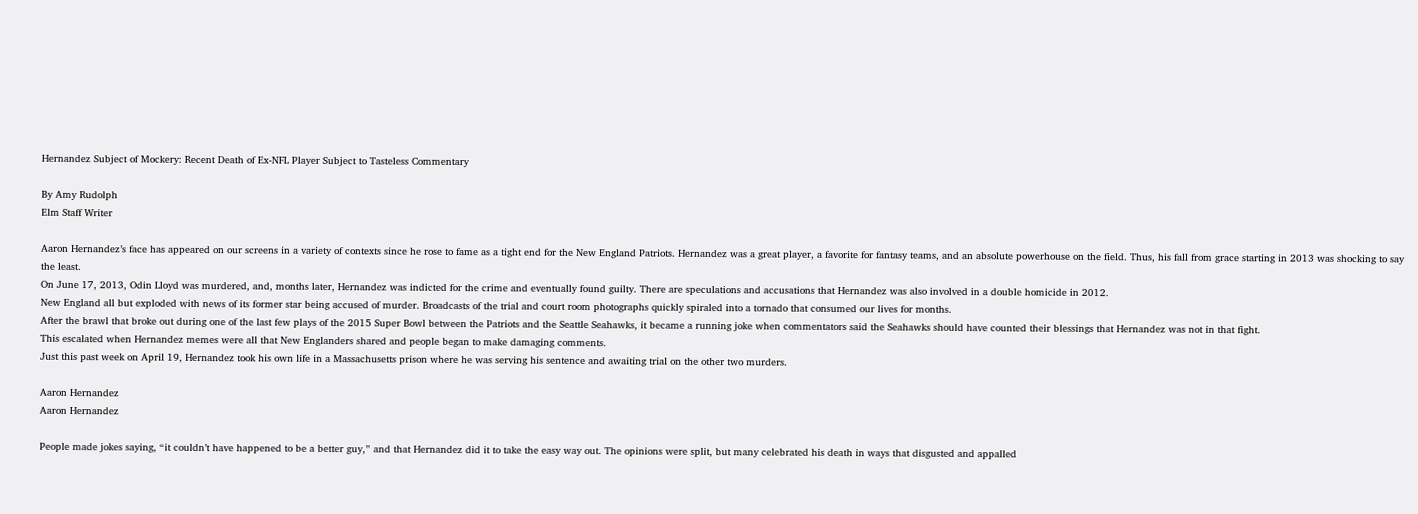Hernandez Subject of Mockery: Recent Death of Ex-NFL Player Subject to Tasteless Commentary

By Amy Rudolph
Elm Staff Writer

Aaron Hernandez’s face has appeared on our screens in a variety of contexts since he rose to fame as a tight end for the New England Patriots. Hernandez was a great player, a favorite for fantasy teams, and an absolute powerhouse on the field. Thus, his fall from grace starting in 2013 was shocking to say the least.
On June 17, 2013, Odin Lloyd was murdered, and, months later, Hernandez was indicted for the crime and eventually found guilty. There are speculations and accusations that Hernandez was also involved in a double homicide in 2012.
New England all but exploded with news of its former star being accused of murder. Broadcasts of the trial and court room photographs quickly spiraled into a tornado that consumed our lives for months.
After the brawl that broke out during one of the last few plays of the 2015 Super Bowl between the Patriots and the Seattle Seahawks, it became a running joke when commentators said the Seahawks should have counted their blessings that Hernandez was not in that fight.
This escalated when Hernandez memes were all that New Englanders shared and people began to make damaging comments.
Just this past week on April 19, Hernandez took his own life in a Massachusetts prison where he was serving his sentence and awaiting trial on the other two murders.

Aaron Hernandez
Aaron Hernandez

People made jokes saying, “it couldn’t have happened to be a better guy,” and that Hernandez did it to take the easy way out. The opinions were split, but many celebrated his death in ways that disgusted and appalled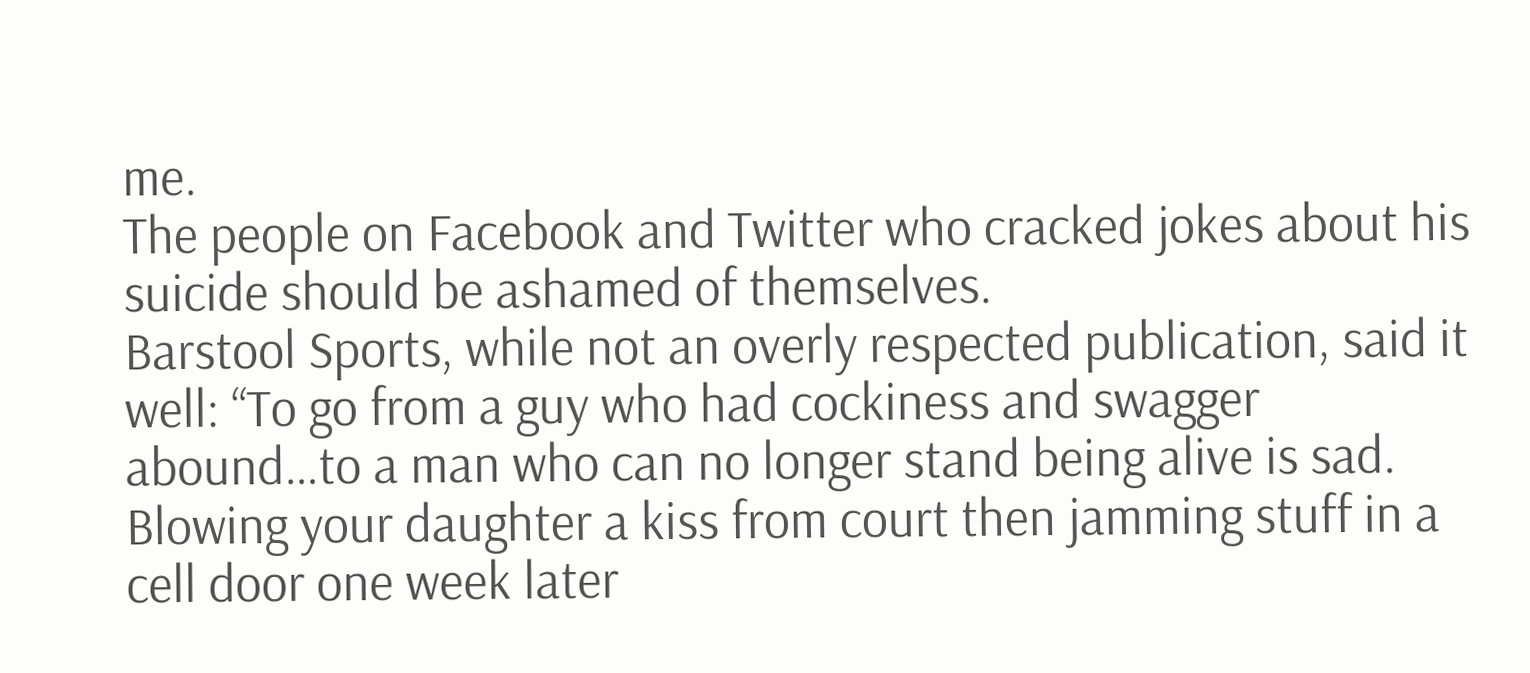me.
The people on Facebook and Twitter who cracked jokes about his suicide should be ashamed of themselves.
Barstool Sports, while not an overly respected publication, said it well: “To go from a guy who had cockiness and swagger abound…to a man who can no longer stand being alive is sad. Blowing your daughter a kiss from court then jamming stuff in a cell door one week later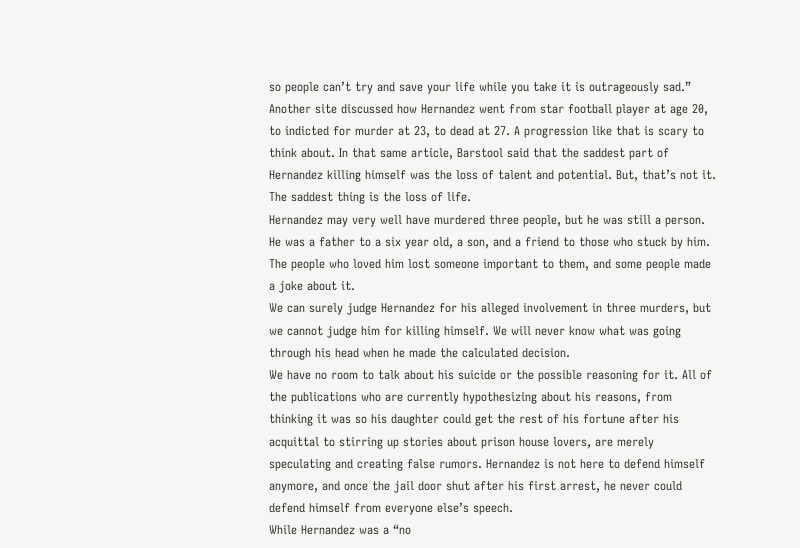so people can’t try and save your life while you take it is outrageously sad.”
Another site discussed how Hernandez went from star football player at age 20, to indicted for murder at 23, to dead at 27. A progression like that is scary to think about. In that same article, Barstool said that the saddest part of Hernandez killing himself was the loss of talent and potential. But, that’s not it. The saddest thing is the loss of life.
Hernandez may very well have murdered three people, but he was still a person. He was a father to a six year old, a son, and a friend to those who stuck by him. The people who loved him lost someone important to them, and some people made a joke about it.
We can surely judge Hernandez for his alleged involvement in three murders, but we cannot judge him for killing himself. We will never know what was going through his head when he made the calculated decision.
We have no room to talk about his suicide or the possible reasoning for it. All of the publications who are currently hypothesizing about his reasons, from thinking it was so his daughter could get the rest of his fortune after his acquittal to stirring up stories about prison house lovers, are merely speculating and creating false rumors. Hernandez is not here to defend himself anymore, and once the jail door shut after his first arrest, he never could defend himself from everyone else’s speech.
While Hernandez was a “no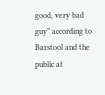good, very bad guy” according to Barstool and the public at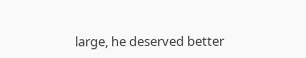large, he deserved better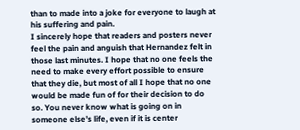than to made into a joke for everyone to laugh at his suffering and pain.
I sincerely hope that readers and posters never feel the pain and anguish that Hernandez felt in those last minutes. I hope that no one feels the need to make every effort possible to ensure that they die, but most of all I hope that no one would be made fun of for their decision to do so. You never know what is going on in someone else’s life, even if it is center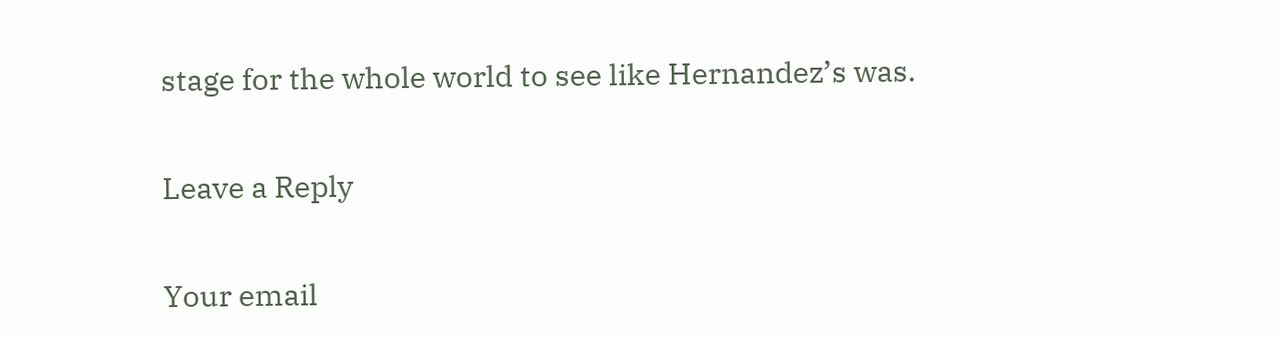stage for the whole world to see like Hernandez’s was.

Leave a Reply

Your email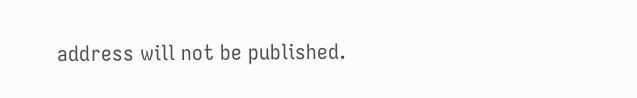address will not be published.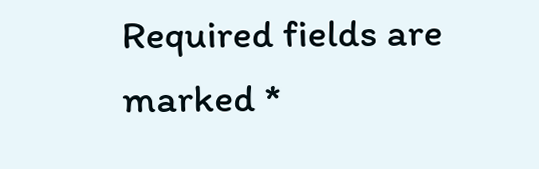Required fields are marked *